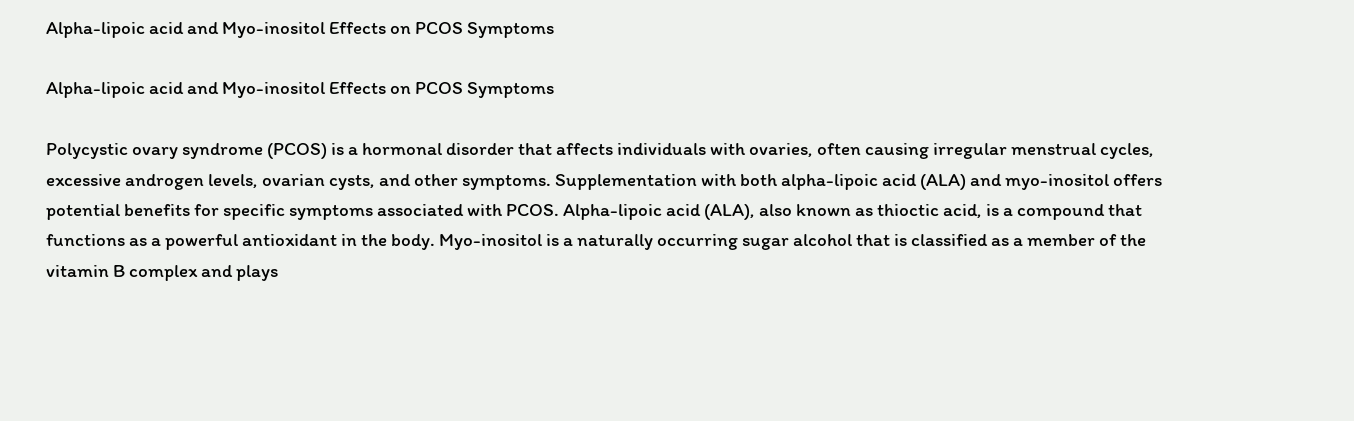Alpha-lipoic acid and Myo-inositol Effects on PCOS Symptoms

Alpha-lipoic acid and Myo-inositol Effects on PCOS Symptoms

Polycystic ovary syndrome (PCOS) is a hormonal disorder that affects individuals with ovaries, often causing irregular menstrual cycles, excessive androgen levels, ovarian cysts, and other symptoms. Supplementation with both alpha-lipoic acid (ALA) and myo-inositol offers potential benefits for specific symptoms associated with PCOS. Alpha-lipoic acid (ALA), also known as thioctic acid, is a compound that functions as a powerful antioxidant in the body. Myo-inositol is a naturally occurring sugar alcohol that is classified as a member of the vitamin B complex and plays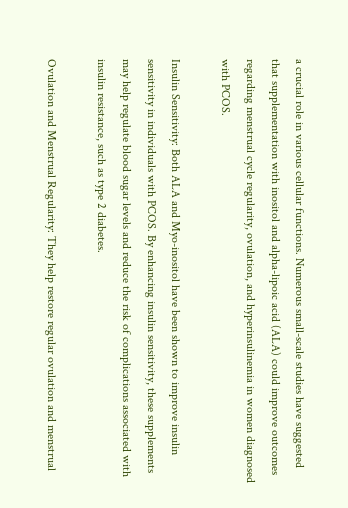a crucial role in various cellular functions. Numerous small-scale studies have suggested that supplementation with inositol and alpha-lipoic acid (ALA) could improve outcomes regarding menstrual cycle regularity, ovulation, and hyperinsulinemia in women diagnosed with PCOS.

Insulin Sensitivity: Both ALA and Myo-inositol have been shown to improve insulin sensitivity in individuals with PCOS. By enhancing insulin sensitivity, these supplements may help regulate blood sugar levels and reduce the risk of complications associated with insulin resistance, such as type 2 diabetes.

Ovulation and Menstrual Regularity: They help restore regular ovulation and menstrual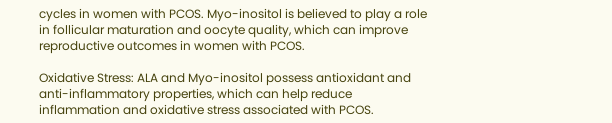cycles in women with PCOS. Myo-inositol is believed to play a role in follicular maturation and oocyte quality, which can improve reproductive outcomes in women with PCOS.

Oxidative Stress: ALA and Myo-inositol possess antioxidant and anti-inflammatory properties, which can help reduce inflammation and oxidative stress associated with PCOS.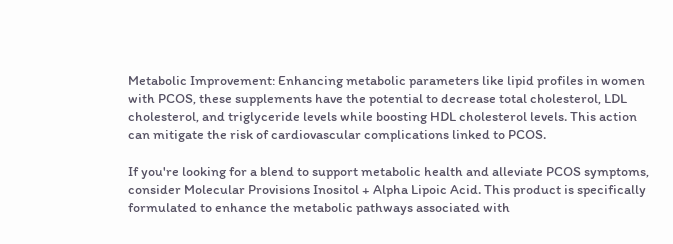Metabolic Improvement: Enhancing metabolic parameters like lipid profiles in women with PCOS, these supplements have the potential to decrease total cholesterol, LDL cholesterol, and triglyceride levels while boosting HDL cholesterol levels. This action can mitigate the risk of cardiovascular complications linked to PCOS.

If you're looking for a blend to support metabolic health and alleviate PCOS symptoms, consider Molecular Provisions Inositol + Alpha Lipoic Acid. This product is specifically formulated to enhance the metabolic pathways associated with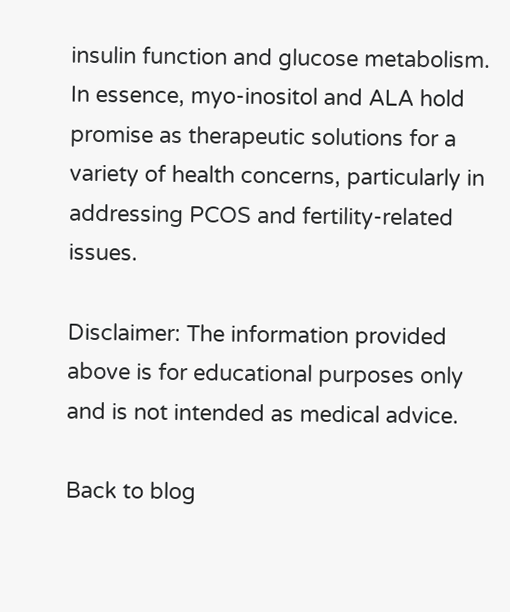insulin function and glucose metabolism. In essence, myo-inositol and ALA hold promise as therapeutic solutions for a variety of health concerns, particularly in addressing PCOS and fertility-related issues.

Disclaimer: The information provided above is for educational purposes only and is not intended as medical advice.

Back to blog